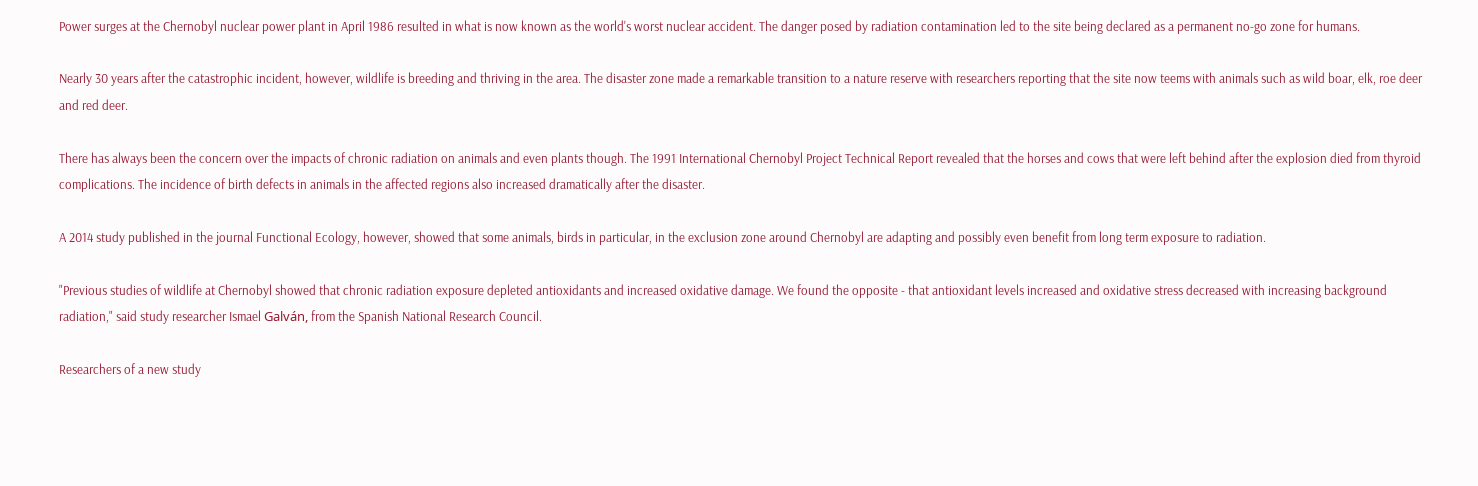Power surges at the Chernobyl nuclear power plant in April 1986 resulted in what is now known as the world's worst nuclear accident. The danger posed by radiation contamination led to the site being declared as a permanent no-go zone for humans.

Nearly 30 years after the catastrophic incident, however, wildlife is breeding and thriving in the area. The disaster zone made a remarkable transition to a nature reserve with researchers reporting that the site now teems with animals such as wild boar, elk, roe deer and red deer.

There has always been the concern over the impacts of chronic radiation on animals and even plants though. The 1991 International Chernobyl Project Technical Report revealed that the horses and cows that were left behind after the explosion died from thyroid complications. The incidence of birth defects in animals in the affected regions also increased dramatically after the disaster.

A 2014 study published in the journal Functional Ecology, however, showed that some animals, birds in particular, in the exclusion zone around Chernobyl are adapting and possibly even benefit from long term exposure to radiation.

"Previous studies of wildlife at Chernobyl showed that chronic radiation exposure depleted antioxidants and increased oxidative damage. We found the opposite - that antioxidant levels increased and oxidative stress decreased with increasing background radiation," said study researcher Ismael Galván, from the Spanish National Research Council.

Researchers of a new study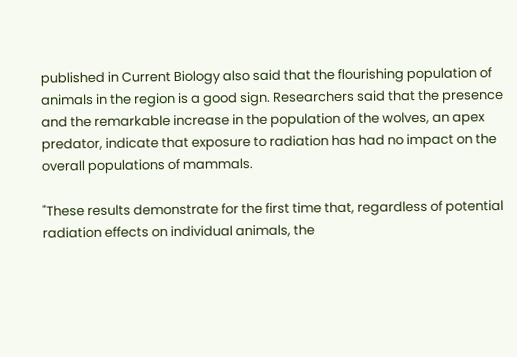published in Current Biology also said that the flourishing population of animals in the region is a good sign. Researchers said that the presence and the remarkable increase in the population of the wolves, an apex predator, indicate that exposure to radiation has had no impact on the overall populations of mammals.

"These results demonstrate for the first time that, regardless of potential radiation effects on individual animals, the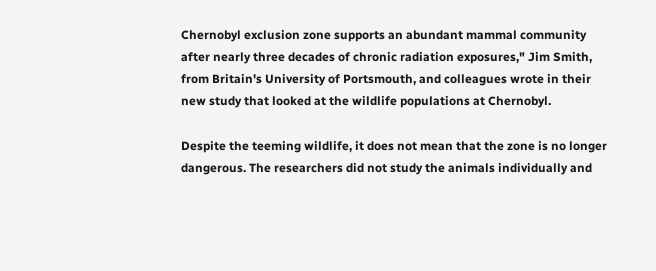Chernobyl exclusion zone supports an abundant mammal community after nearly three decades of chronic radiation exposures," Jim Smith, from Britain's University of Portsmouth, and colleagues wrote in their new study that looked at the wildlife populations at Chernobyl.

Despite the teeming wildlife, it does not mean that the zone is no longer dangerous. The researchers did not study the animals individually and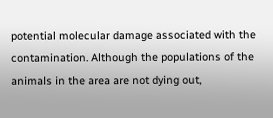potential molecular damage associated with the contamination. Although the populations of the animals in the area are not dying out,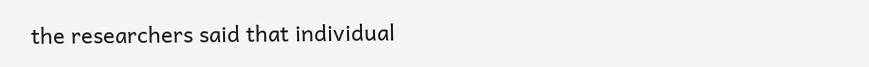the researchers said that individual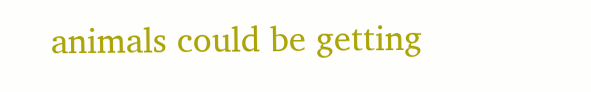animals could be getting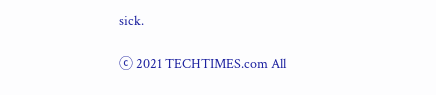sick.

ⓒ 2021 TECHTIMES.com All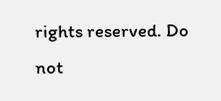rights reserved. Do not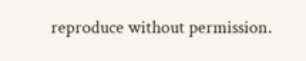reproduce without permission.